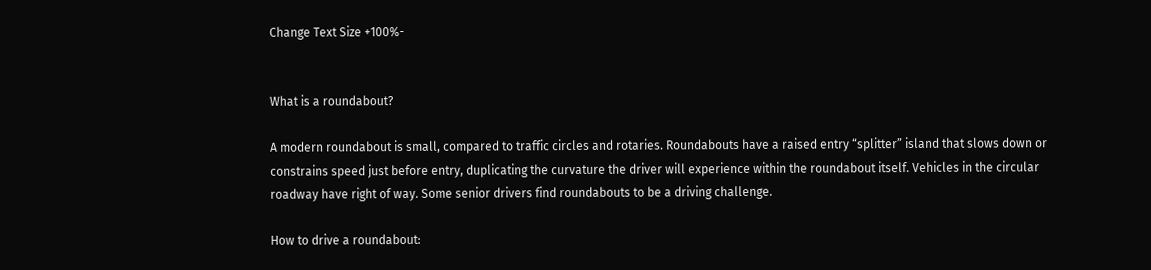Change Text Size +100%-


What is a roundabout?

A modern roundabout is small, compared to traffic circles and rotaries. Roundabouts have a raised entry “splitter” island that slows down or constrains speed just before entry, duplicating the curvature the driver will experience within the roundabout itself. Vehicles in the circular roadway have right of way. Some senior drivers find roundabouts to be a driving challenge.

How to drive a roundabout: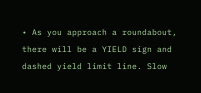• As you approach a roundabout, there will be a YIELD sign and dashed yield limit line. Slow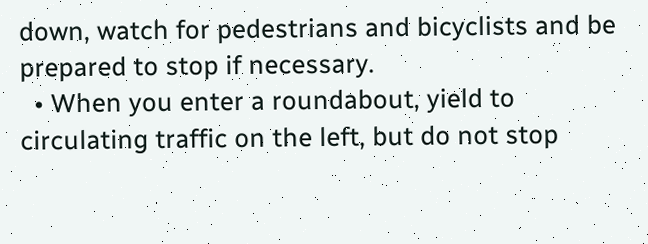down, watch for pedestrians and bicyclists and be prepared to stop if necessary.
  • When you enter a roundabout, yield to circulating traffic on the left, but do not stop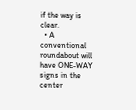if the way is clear.
  • A conventional roundabout will have ONE-WAY signs in the center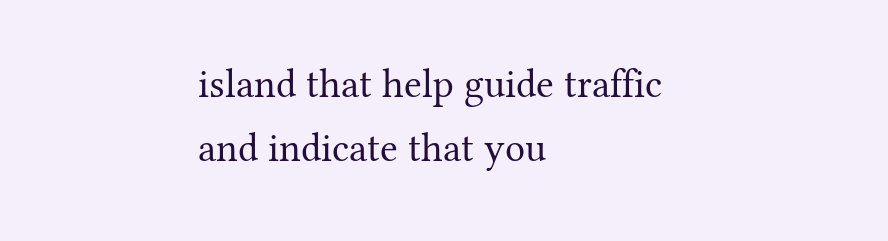island that help guide traffic and indicate that you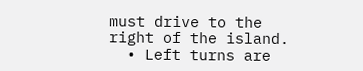must drive to the right of the island.
  • Left turns are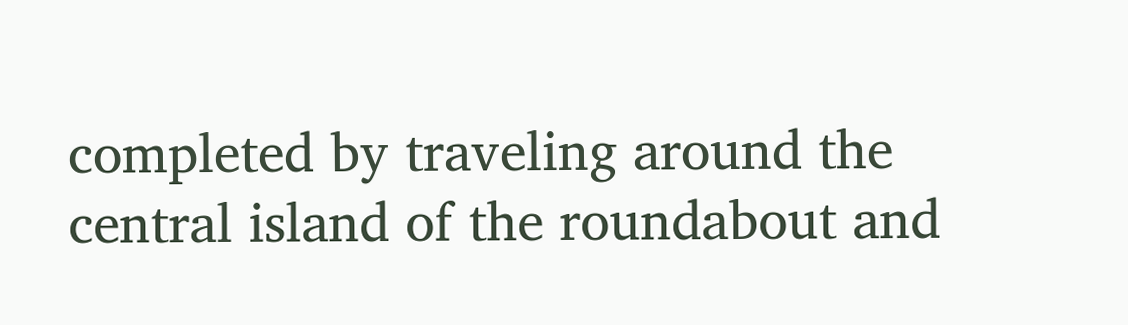completed by traveling around the central island of the roundabout and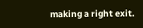making a right exit.